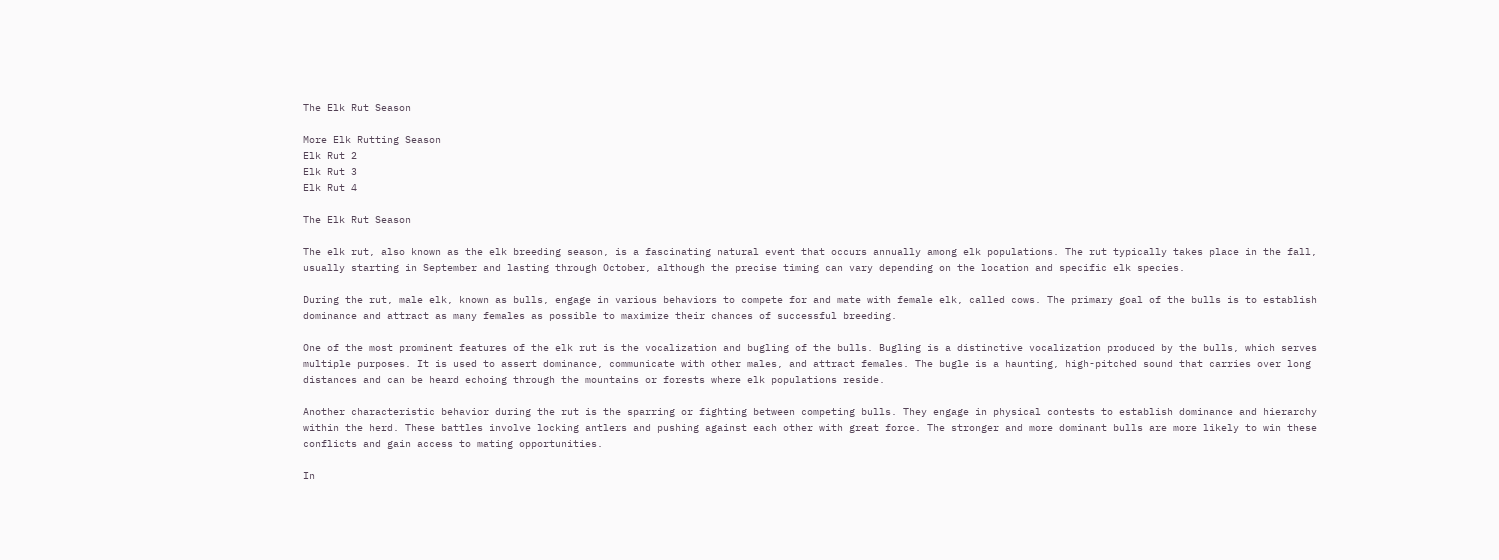The Elk Rut Season

More Elk Rutting Season
Elk Rut 2
Elk Rut 3
Elk Rut 4

The Elk Rut Season

The elk rut, also known as the elk breeding season, is a fascinating natural event that occurs annually among elk populations. The rut typically takes place in the fall, usually starting in September and lasting through October, although the precise timing can vary depending on the location and specific elk species.

During the rut, male elk, known as bulls, engage in various behaviors to compete for and mate with female elk, called cows. The primary goal of the bulls is to establish dominance and attract as many females as possible to maximize their chances of successful breeding.

One of the most prominent features of the elk rut is the vocalization and bugling of the bulls. Bugling is a distinctive vocalization produced by the bulls, which serves multiple purposes. It is used to assert dominance, communicate with other males, and attract females. The bugle is a haunting, high-pitched sound that carries over long distances and can be heard echoing through the mountains or forests where elk populations reside.

Another characteristic behavior during the rut is the sparring or fighting between competing bulls. They engage in physical contests to establish dominance and hierarchy within the herd. These battles involve locking antlers and pushing against each other with great force. The stronger and more dominant bulls are more likely to win these conflicts and gain access to mating opportunities.

In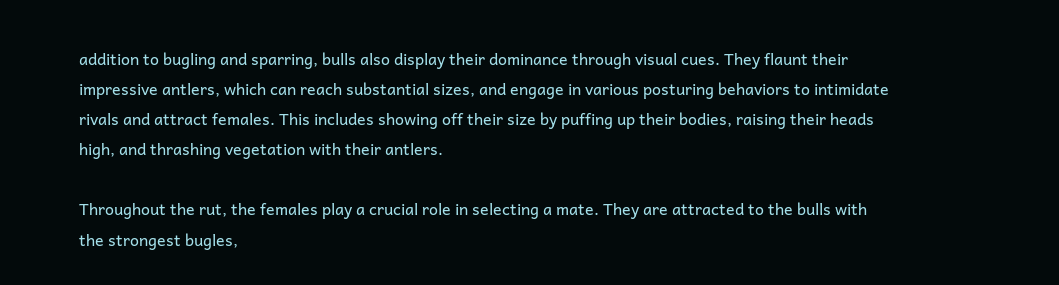addition to bugling and sparring, bulls also display their dominance through visual cues. They flaunt their impressive antlers, which can reach substantial sizes, and engage in various posturing behaviors to intimidate rivals and attract females. This includes showing off their size by puffing up their bodies, raising their heads high, and thrashing vegetation with their antlers.

Throughout the rut, the females play a crucial role in selecting a mate. They are attracted to the bulls with the strongest bugles,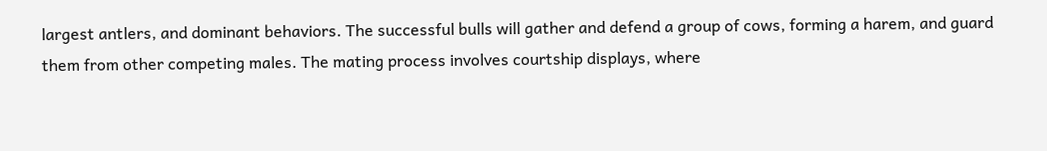largest antlers, and dominant behaviors. The successful bulls will gather and defend a group of cows, forming a harem, and guard them from other competing males. The mating process involves courtship displays, where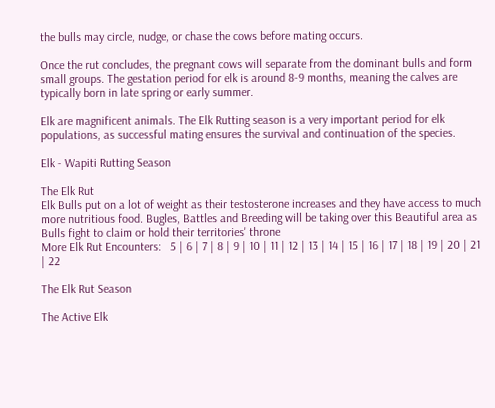the bulls may circle, nudge, or chase the cows before mating occurs.

Once the rut concludes, the pregnant cows will separate from the dominant bulls and form small groups. The gestation period for elk is around 8-9 months, meaning the calves are typically born in late spring or early summer.

Elk are magnificent animals. The Elk Rutting season is a very important period for elk populations, as successful mating ensures the survival and continuation of the species.

Elk - Wapiti Rutting Season

The Elk Rut
Elk Bulls put on a lot of weight as their testosterone increases and they have access to much more nutritious food. Bugles, Battles and Breeding will be taking over this Beautiful area as Bulls fight to claim or hold their territories' throne
More Elk Rut Encounters:   5 | 6 | 7 | 8 | 9 | 10 | 11 | 12 | 13 | 14 | 15 | 16 | 17 | 18 | 19 | 20 | 21 | 22

The Elk Rut Season

The Active Elk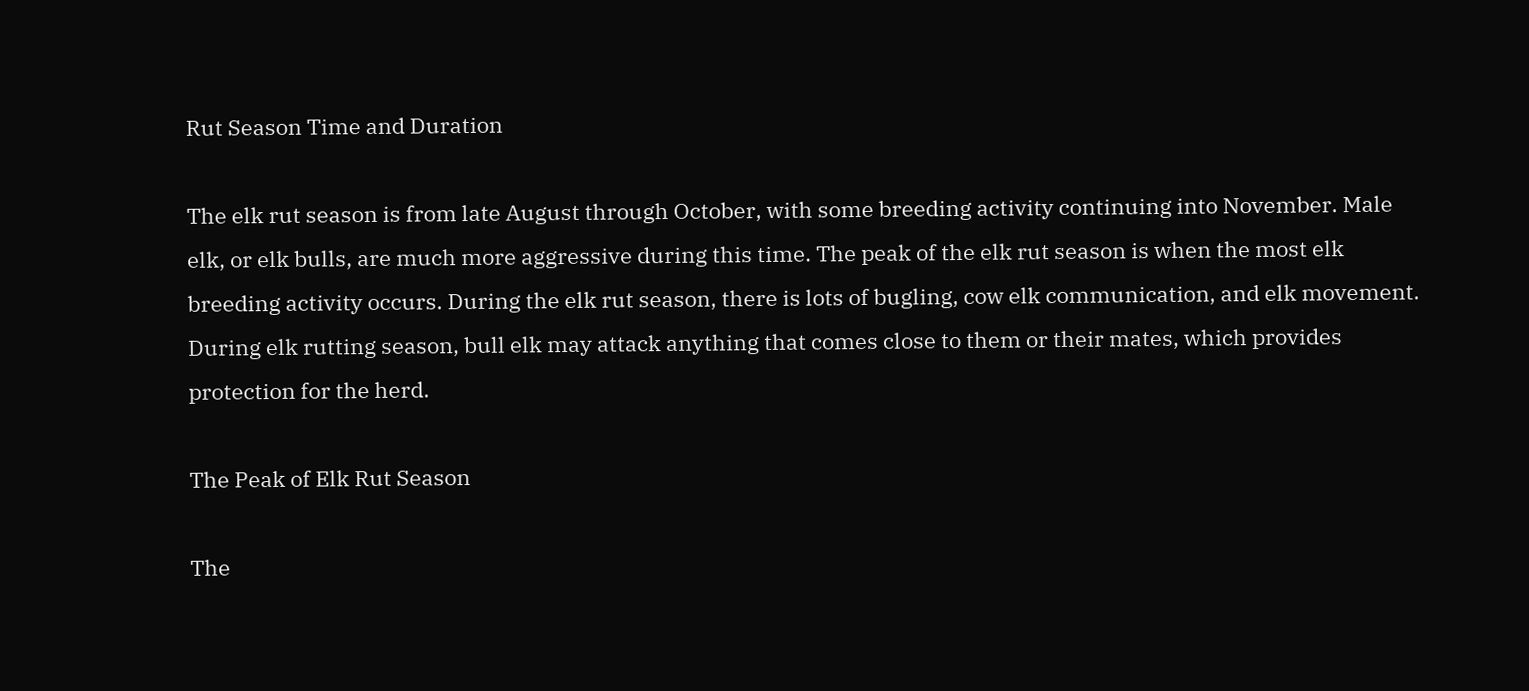Rut Season Time and Duration

The elk rut season is from late August through October, with some breeding activity continuing into November. Male elk, or elk bulls, are much more aggressive during this time. The peak of the elk rut season is when the most elk breeding activity occurs. During the elk rut season, there is lots of bugling, cow elk communication, and elk movement. During elk rutting season, bull elk may attack anything that comes close to them or their mates, which provides protection for the herd.

The Peak of Elk Rut Season

The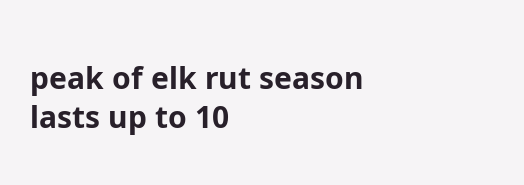peak of elk rut season lasts up to 10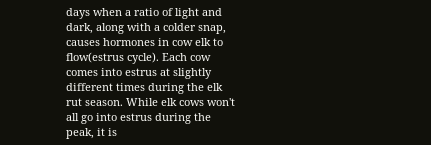days when a ratio of light and dark, along with a colder snap, causes hormones in cow elk to flow(estrus cycle). Each cow comes into estrus at slightly different times during the elk rut season. While elk cows won't all go into estrus during the peak, it is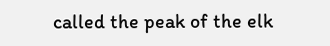called the peak of the elk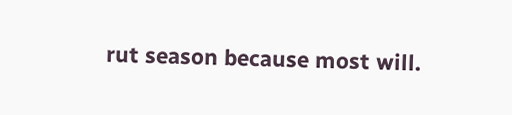rut season because most will.